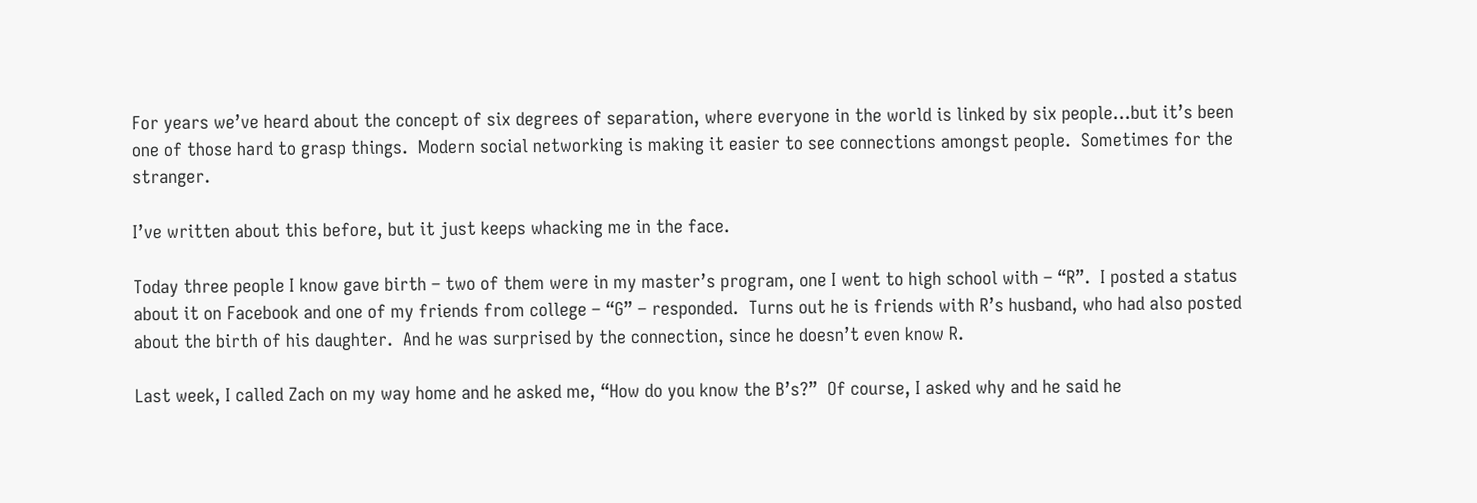For years we’ve heard about the concept of six degrees of separation, where everyone in the world is linked by six people…but it’s been one of those hard to grasp things.  Modern social networking is making it easier to see connections amongst people.  Sometimes for the stranger.

I’ve written about this before, but it just keeps whacking me in the face.

Today three people I know gave birth – two of them were in my master’s program, one I went to high school with – “R”.  I posted a status about it on Facebook and one of my friends from college – “G” – responded.  Turns out he is friends with R’s husband, who had also posted about the birth of his daughter.  And he was surprised by the connection, since he doesn’t even know R.

Last week, I called Zach on my way home and he asked me, “How do you know the B’s?”  Of course, I asked why and he said he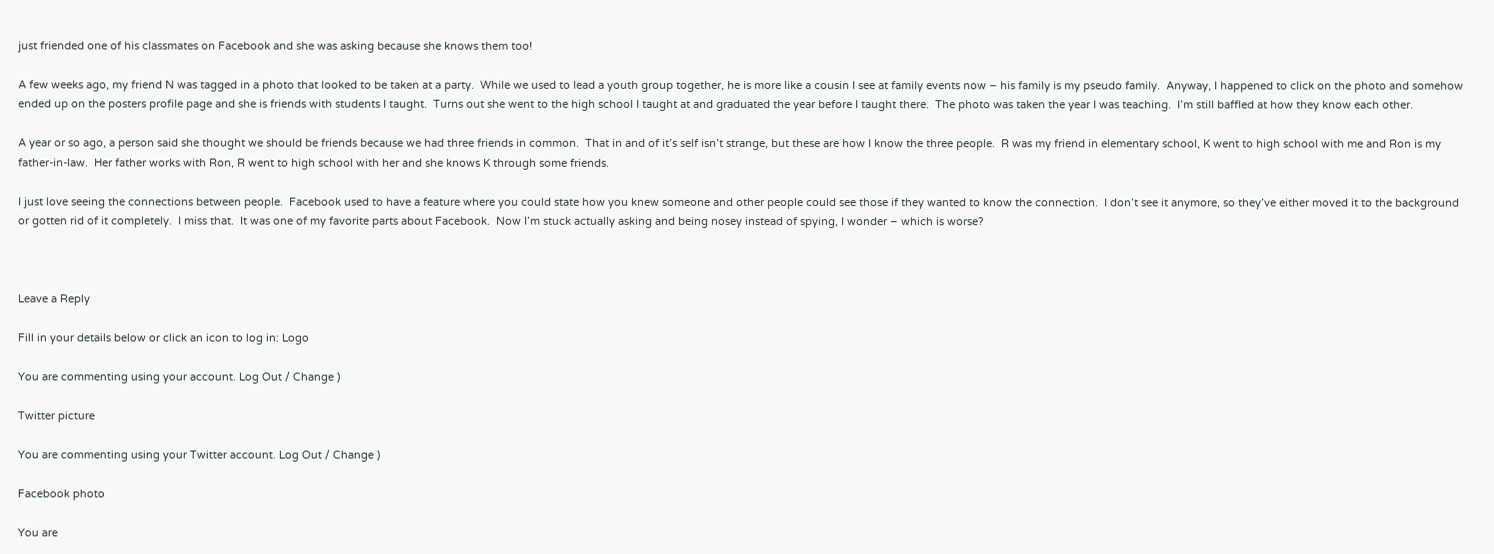just friended one of his classmates on Facebook and she was asking because she knows them too!

A few weeks ago, my friend N was tagged in a photo that looked to be taken at a party.  While we used to lead a youth group together, he is more like a cousin I see at family events now – his family is my pseudo family.  Anyway, I happened to click on the photo and somehow ended up on the posters profile page and she is friends with students I taught.  Turns out she went to the high school I taught at and graduated the year before I taught there.  The photo was taken the year I was teaching.  I’m still baffled at how they know each other.

A year or so ago, a person said she thought we should be friends because we had three friends in common.  That in and of it’s self isn’t strange, but these are how I know the three people.  R was my friend in elementary school, K went to high school with me and Ron is my father-in-law.  Her father works with Ron, R went to high school with her and she knows K through some friends.

I just love seeing the connections between people.  Facebook used to have a feature where you could state how you knew someone and other people could see those if they wanted to know the connection.  I don’t see it anymore, so they’ve either moved it to the background or gotten rid of it completely.  I miss that.  It was one of my favorite parts about Facebook.  Now I’m stuck actually asking and being nosey instead of spying, I wonder – which is worse?



Leave a Reply

Fill in your details below or click an icon to log in: Logo

You are commenting using your account. Log Out / Change )

Twitter picture

You are commenting using your Twitter account. Log Out / Change )

Facebook photo

You are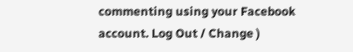commenting using your Facebook account. Log Out / Change )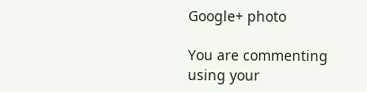Google+ photo

You are commenting using your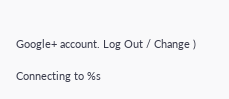Google+ account. Log Out / Change )

Connecting to %s